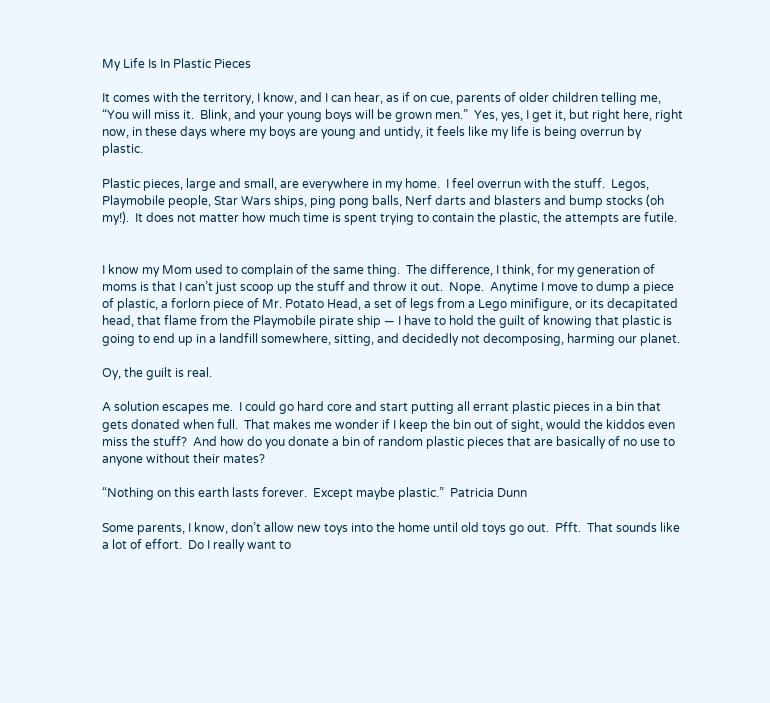My Life Is In Plastic Pieces

It comes with the territory, I know, and I can hear, as if on cue, parents of older children telling me, “You will miss it.  Blink, and your young boys will be grown men.”  Yes, yes, I get it, but right here, right now, in these days where my boys are young and untidy, it feels like my life is being overrun by plastic.

Plastic pieces, large and small, are everywhere in my home.  I feel overrun with the stuff.  Legos, Playmobile people, Star Wars ships, ping pong balls, Nerf darts and blasters and bump stocks (oh my!).  It does not matter how much time is spent trying to contain the plastic, the attempts are futile.


I know my Mom used to complain of the same thing.  The difference, I think, for my generation of moms is that I can’t just scoop up the stuff and throw it out.  Nope.  Anytime I move to dump a piece of plastic, a forlorn piece of Mr. Potato Head, a set of legs from a Lego minifigure, or its decapitated head, that flame from the Playmobile pirate ship — I have to hold the guilt of knowing that plastic is going to end up in a landfill somewhere, sitting, and decidedly not decomposing, harming our planet.

Oy, the guilt is real.

A solution escapes me.  I could go hard core and start putting all errant plastic pieces in a bin that gets donated when full.  That makes me wonder if I keep the bin out of sight, would the kiddos even miss the stuff?  And how do you donate a bin of random plastic pieces that are basically of no use to anyone without their mates?

“Nothing on this earth lasts forever.  Except maybe plastic.”  Patricia Dunn

Some parents, I know, don’t allow new toys into the home until old toys go out.  Pfft.  That sounds like a lot of effort.  Do I really want to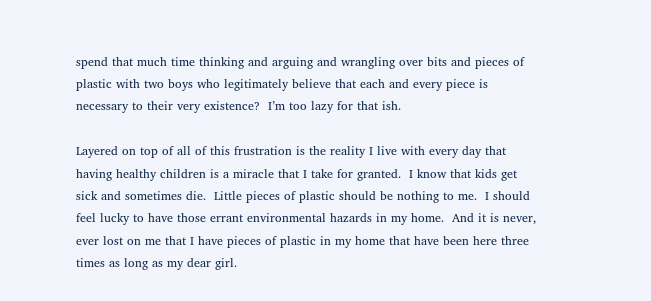spend that much time thinking and arguing and wrangling over bits and pieces of plastic with two boys who legitimately believe that each and every piece is necessary to their very existence?  I’m too lazy for that ish.

Layered on top of all of this frustration is the reality I live with every day that having healthy children is a miracle that I take for granted.  I know that kids get sick and sometimes die.  Little pieces of plastic should be nothing to me.  I should feel lucky to have those errant environmental hazards in my home.  And it is never, ever lost on me that I have pieces of plastic in my home that have been here three times as long as my dear girl.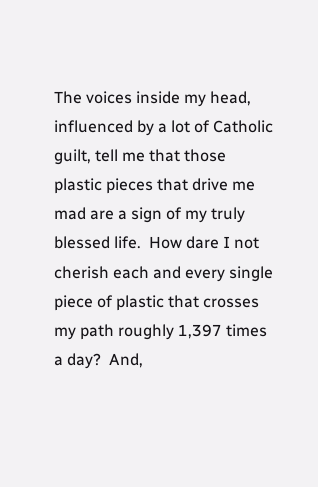The voices inside my head, influenced by a lot of Catholic guilt, tell me that those plastic pieces that drive me mad are a sign of my truly blessed life.  How dare I not cherish each and every single piece of plastic that crosses my path roughly 1,397 times a day?  And,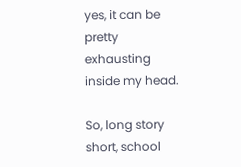yes, it can be pretty exhausting inside my head.

So, long story short, school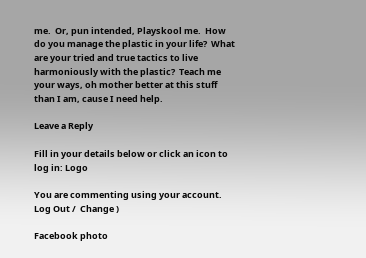me.  Or, pun intended, Playskool me.  How do you manage the plastic in your life?  What are your tried and true tactics to live harmoniously with the plastic?  Teach me your ways, oh mother better at this stuff than I am, cause I need help.

Leave a Reply

Fill in your details below or click an icon to log in: Logo

You are commenting using your account. Log Out /  Change )

Facebook photo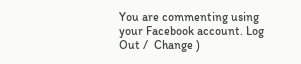You are commenting using your Facebook account. Log Out /  Change )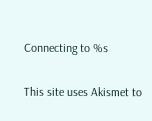Connecting to %s

This site uses Akismet to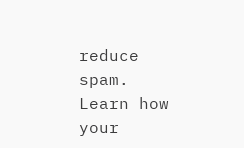reduce spam. Learn how your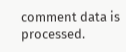comment data is processed.